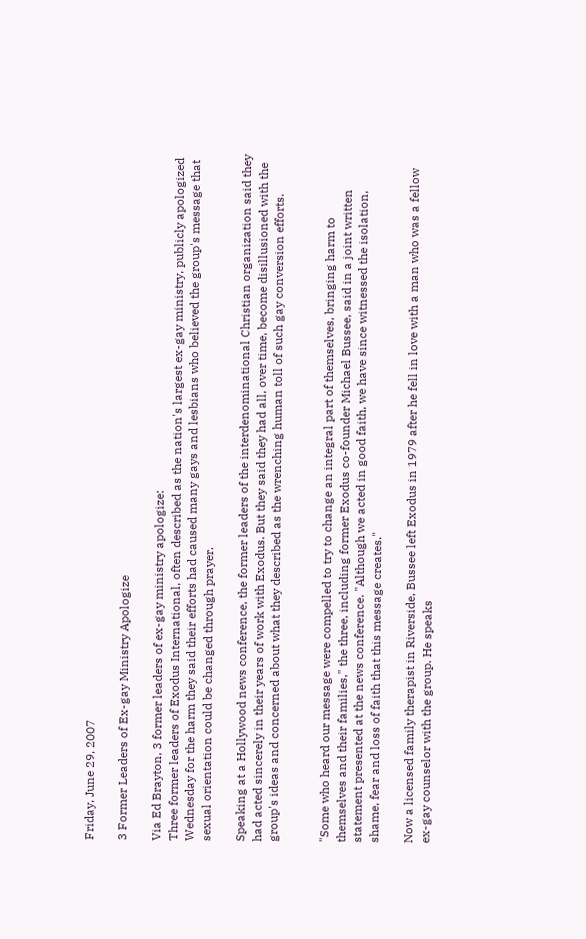Friday, June 29, 2007

3 Former Leaders of Ex-gay Ministry Apologize

Via Ed Brayton, 3 former leaders of ex-gay ministry apologize:
Three former leaders of Exodus International, often described as the nation's largest ex-gay ministry, publicly apologized Wednesday for the harm they said their efforts had caused many gays and lesbians who believed the group's message that sexual orientation could be changed through prayer.

Speaking at a Hollywood news conference, the former leaders of the interdenominational Christian organization said they had acted sincerely in their years of work with Exodus. But they said they had all, over time, become disillusioned with the group's ideas and concerned about what they described as the wrenching human toll of such gay conversion efforts.


"Some who heard our message were compelled to try to change an integral part of themselves, bringing harm to themselves and their families," the three, including former Exodus co-founder Michael Bussee, said in a joint written statement presented at the news conference. "Although we acted in good faith, we have since witnessed the isolation, shame, fear and loss of faith that this message creates."

Now a licensed family therapist in Riverside, Bussee left Exodus in 1979 after he fell in love with a man who was a fellow ex-gay counselor with the group. He speaks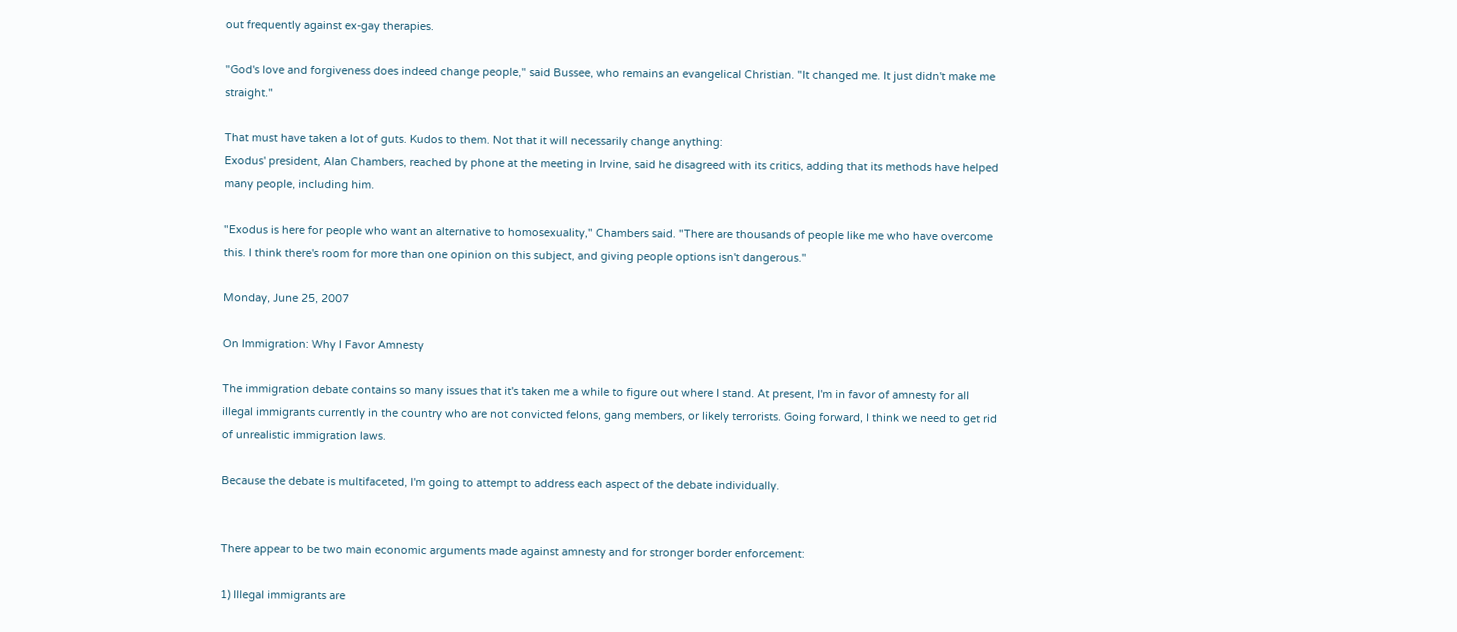out frequently against ex-gay therapies.

"God's love and forgiveness does indeed change people," said Bussee, who remains an evangelical Christian. "It changed me. It just didn't make me straight."

That must have taken a lot of guts. Kudos to them. Not that it will necessarily change anything:
Exodus' president, Alan Chambers, reached by phone at the meeting in Irvine, said he disagreed with its critics, adding that its methods have helped many people, including him.

"Exodus is here for people who want an alternative to homosexuality," Chambers said. "There are thousands of people like me who have overcome this. I think there's room for more than one opinion on this subject, and giving people options isn't dangerous."

Monday, June 25, 2007

On Immigration: Why I Favor Amnesty

The immigration debate contains so many issues that it's taken me a while to figure out where I stand. At present, I'm in favor of amnesty for all illegal immigrants currently in the country who are not convicted felons, gang members, or likely terrorists. Going forward, I think we need to get rid of unrealistic immigration laws.

Because the debate is multifaceted, I'm going to attempt to address each aspect of the debate individually.


There appear to be two main economic arguments made against amnesty and for stronger border enforcement:

1) Illegal immigrants are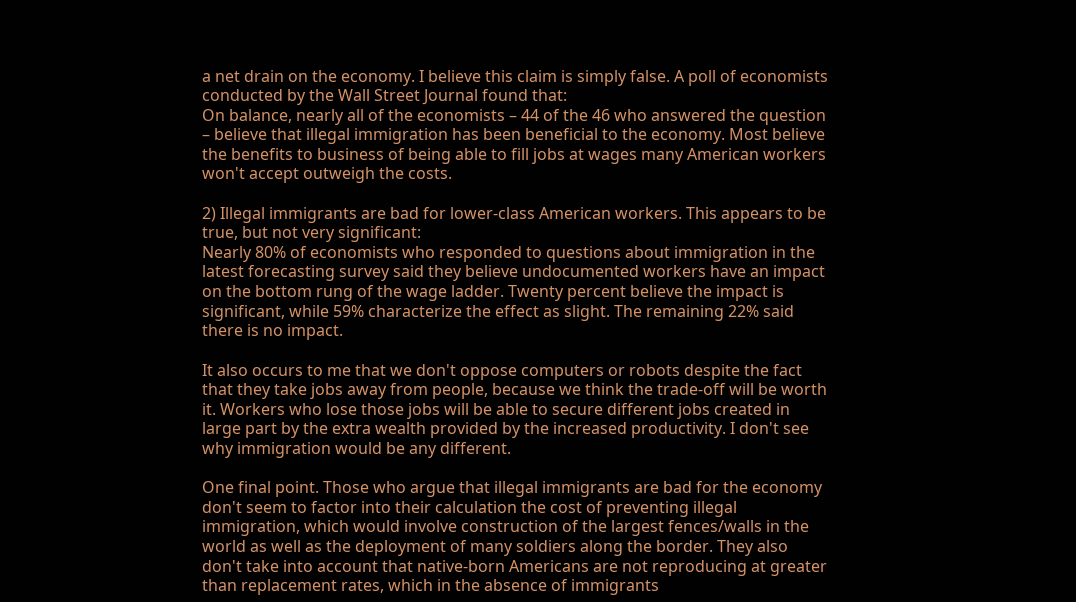a net drain on the economy. I believe this claim is simply false. A poll of economists conducted by the Wall Street Journal found that:
On balance, nearly all of the economists – 44 of the 46 who answered the question – believe that illegal immigration has been beneficial to the economy. Most believe the benefits to business of being able to fill jobs at wages many American workers won't accept outweigh the costs.

2) Illegal immigrants are bad for lower-class American workers. This appears to be true, but not very significant:
Nearly 80% of economists who responded to questions about immigration in the latest forecasting survey said they believe undocumented workers have an impact on the bottom rung of the wage ladder. Twenty percent believe the impact is significant, while 59% characterize the effect as slight. The remaining 22% said there is no impact.

It also occurs to me that we don't oppose computers or robots despite the fact that they take jobs away from people, because we think the trade-off will be worth it. Workers who lose those jobs will be able to secure different jobs created in large part by the extra wealth provided by the increased productivity. I don't see why immigration would be any different.

One final point. Those who argue that illegal immigrants are bad for the economy don't seem to factor into their calculation the cost of preventing illegal immigration, which would involve construction of the largest fences/walls in the world as well as the deployment of many soldiers along the border. They also don't take into account that native-born Americans are not reproducing at greater than replacement rates, which in the absence of immigrants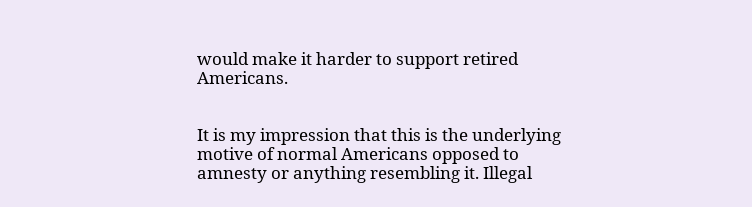would make it harder to support retired Americans.


It is my impression that this is the underlying motive of normal Americans opposed to amnesty or anything resembling it. Illegal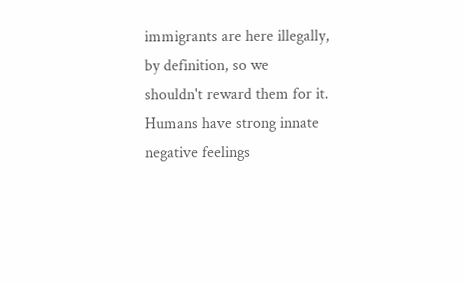immigrants are here illegally, by definition, so we shouldn't reward them for it. Humans have strong innate negative feelings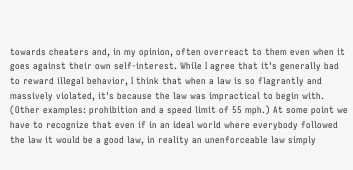towards cheaters and, in my opinion, often overreact to them even when it goes against their own self-interest. While I agree that it's generally bad to reward illegal behavior, I think that when a law is so flagrantly and massively violated, it's because the law was impractical to begin with. (Other examples: prohibition and a speed limit of 55 mph.) At some point we have to recognize that even if in an ideal world where everybody followed the law it would be a good law, in reality an unenforceable law simply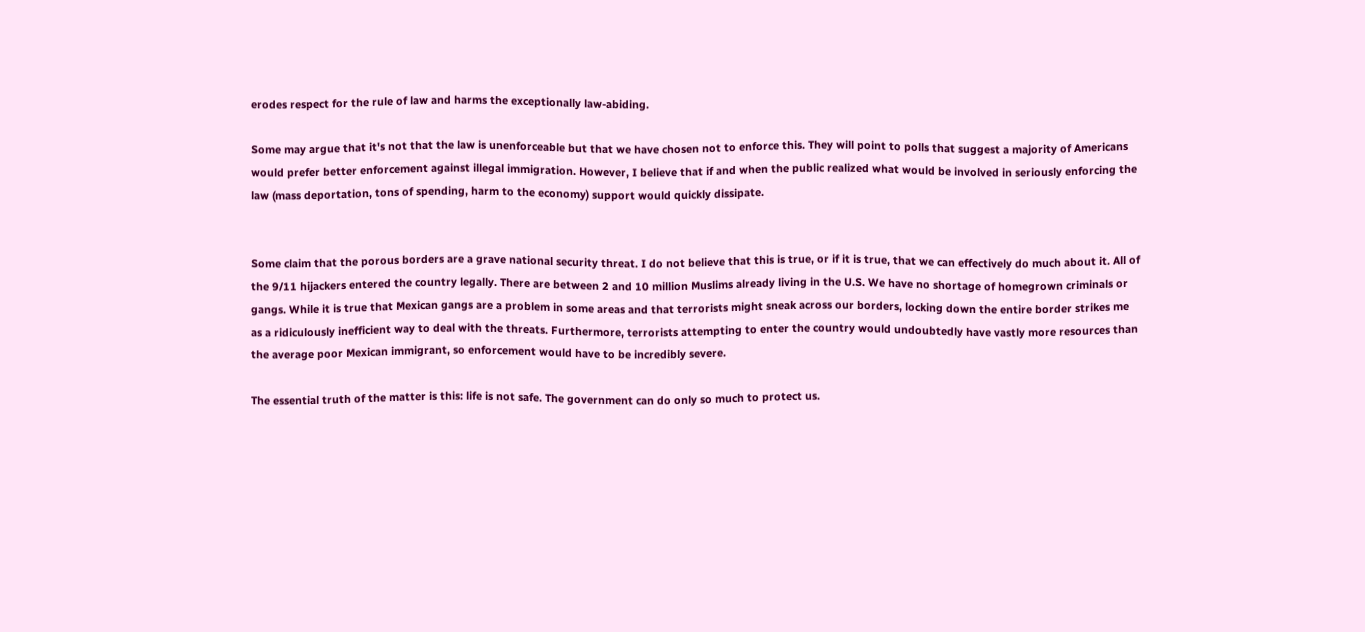erodes respect for the rule of law and harms the exceptionally law-abiding.

Some may argue that it's not that the law is unenforceable but that we have chosen not to enforce this. They will point to polls that suggest a majority of Americans would prefer better enforcement against illegal immigration. However, I believe that if and when the public realized what would be involved in seriously enforcing the law (mass deportation, tons of spending, harm to the economy) support would quickly dissipate.


Some claim that the porous borders are a grave national security threat. I do not believe that this is true, or if it is true, that we can effectively do much about it. All of the 9/11 hijackers entered the country legally. There are between 2 and 10 million Muslims already living in the U.S. We have no shortage of homegrown criminals or gangs. While it is true that Mexican gangs are a problem in some areas and that terrorists might sneak across our borders, locking down the entire border strikes me as a ridiculously inefficient way to deal with the threats. Furthermore, terrorists attempting to enter the country would undoubtedly have vastly more resources than the average poor Mexican immigrant, so enforcement would have to be incredibly severe.

The essential truth of the matter is this: life is not safe. The government can do only so much to protect us.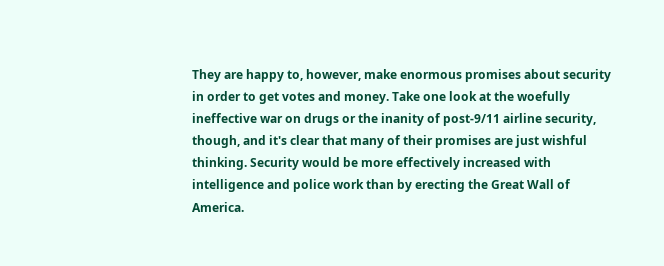They are happy to, however, make enormous promises about security in order to get votes and money. Take one look at the woefully ineffective war on drugs or the inanity of post-9/11 airline security, though, and it's clear that many of their promises are just wishful thinking. Security would be more effectively increased with intelligence and police work than by erecting the Great Wall of America.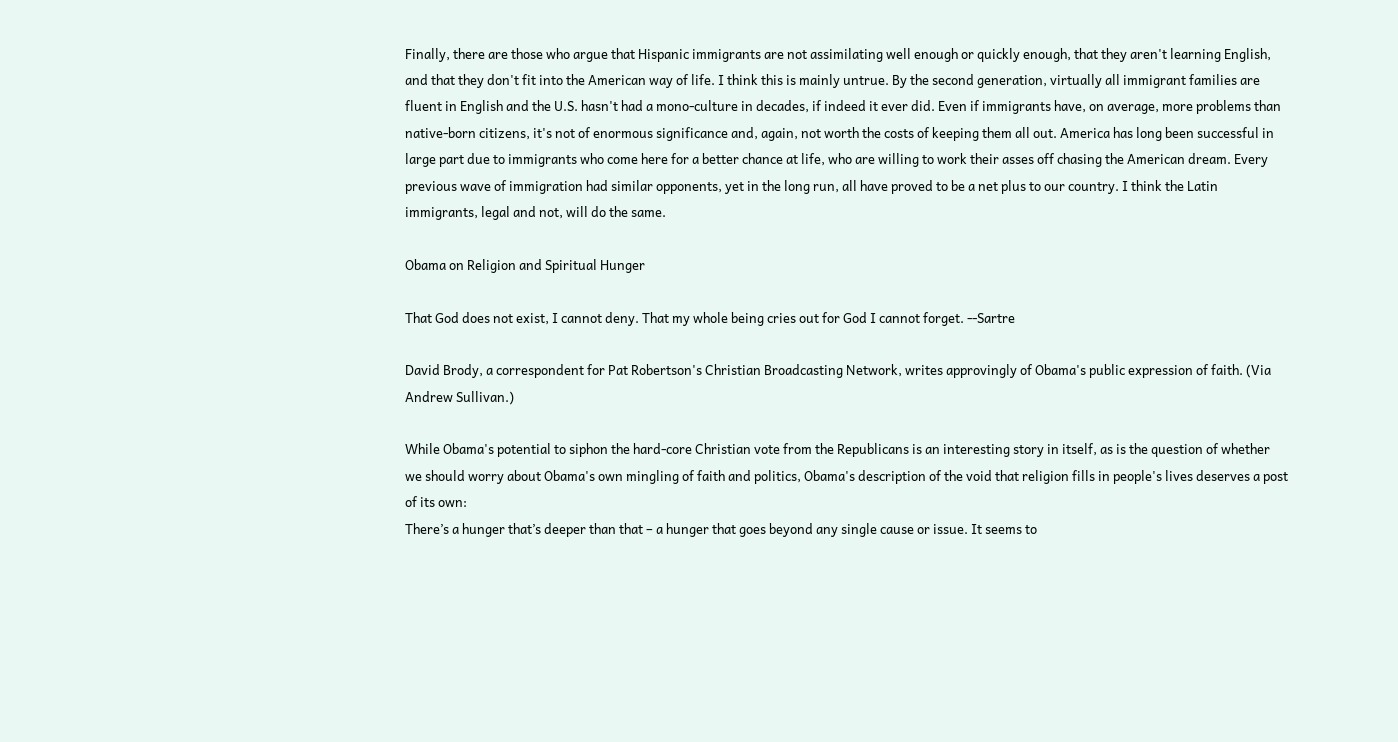Finally, there are those who argue that Hispanic immigrants are not assimilating well enough or quickly enough, that they aren't learning English, and that they don't fit into the American way of life. I think this is mainly untrue. By the second generation, virtually all immigrant families are fluent in English and the U.S. hasn't had a mono-culture in decades, if indeed it ever did. Even if immigrants have, on average, more problems than native-born citizens, it's not of enormous significance and, again, not worth the costs of keeping them all out. America has long been successful in large part due to immigrants who come here for a better chance at life, who are willing to work their asses off chasing the American dream. Every previous wave of immigration had similar opponents, yet in the long run, all have proved to be a net plus to our country. I think the Latin immigrants, legal and not, will do the same.

Obama on Religion and Spiritual Hunger

That God does not exist, I cannot deny. That my whole being cries out for God I cannot forget. --Sartre

David Brody, a correspondent for Pat Robertson's Christian Broadcasting Network, writes approvingly of Obama's public expression of faith. (Via Andrew Sullivan.)

While Obama's potential to siphon the hard-core Christian vote from the Republicans is an interesting story in itself, as is the question of whether we should worry about Obama's own mingling of faith and politics, Obama's description of the void that religion fills in people's lives deserves a post of its own:
There’s a hunger that’s deeper than that – a hunger that goes beyond any single cause or issue. It seems to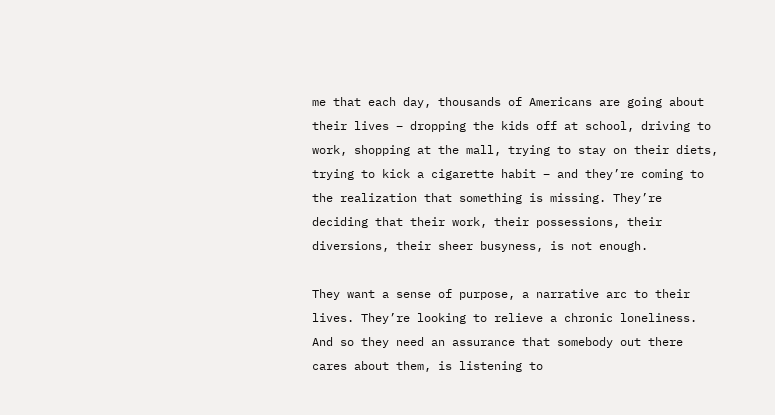me that each day, thousands of Americans are going about their lives – dropping the kids off at school, driving to work, shopping at the mall, trying to stay on their diets, trying to kick a cigarette habit – and they’re coming to the realization that something is missing. They’re deciding that their work, their possessions, their diversions, their sheer busyness, is not enough.

They want a sense of purpose, a narrative arc to their lives. They’re looking to relieve a chronic loneliness. And so they need an assurance that somebody out there cares about them, is listening to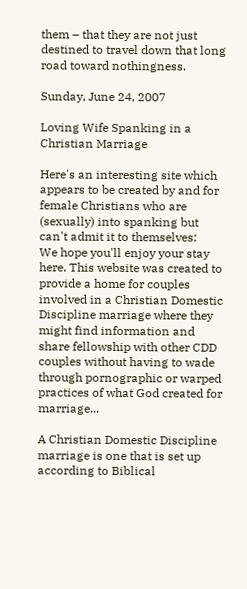them – that they are not just destined to travel down that long road toward nothingness.

Sunday, June 24, 2007

Loving Wife Spanking in a Christian Marriage

Here's an interesting site which appears to be created by and for female Christians who are (sexually) into spanking but can't admit it to themselves:
We hope you'll enjoy your stay here. This website was created to provide a home for couples involved in a Christian Domestic Discipline marriage where they might find information and share fellowship with other CDD couples without having to wade through pornographic or warped practices of what God created for marriage...

A Christian Domestic Discipline marriage is one that is set up according to Biblical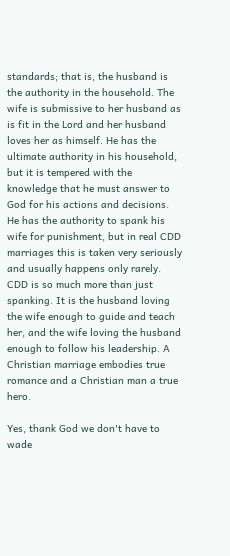standards; that is, the husband is the authority in the household. The wife is submissive to her husband as is fit in the Lord and her husband loves her as himself. He has the ultimate authority in his household, but it is tempered with the knowledge that he must answer to God for his actions and decisions. He has the authority to spank his wife for punishment, but in real CDD marriages this is taken very seriously and usually happens only rarely. CDD is so much more than just spanking. It is the husband loving the wife enough to guide and teach her, and the wife loving the husband enough to follow his leadership. A Christian marriage embodies true romance and a Christian man a true hero.

Yes, thank God we don't have to wade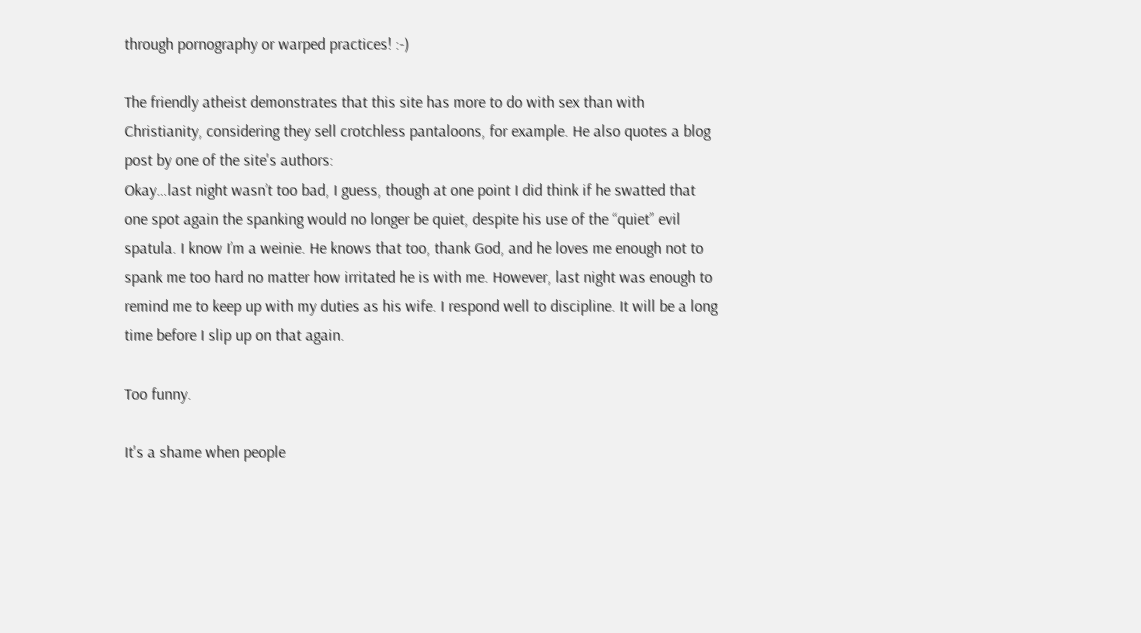through pornography or warped practices! :-)

The friendly atheist demonstrates that this site has more to do with sex than with Christianity, considering they sell crotchless pantaloons, for example. He also quotes a blog post by one of the site's authors:
Okay…last night wasn’t too bad, I guess, though at one point I did think if he swatted that one spot again the spanking would no longer be quiet, despite his use of the “quiet” evil spatula. I know I’m a weinie. He knows that too, thank God, and he loves me enough not to spank me too hard no matter how irritated he is with me. However, last night was enough to remind me to keep up with my duties as his wife. I respond well to discipline. It will be a long time before I slip up on that again.

Too funny.

It's a shame when people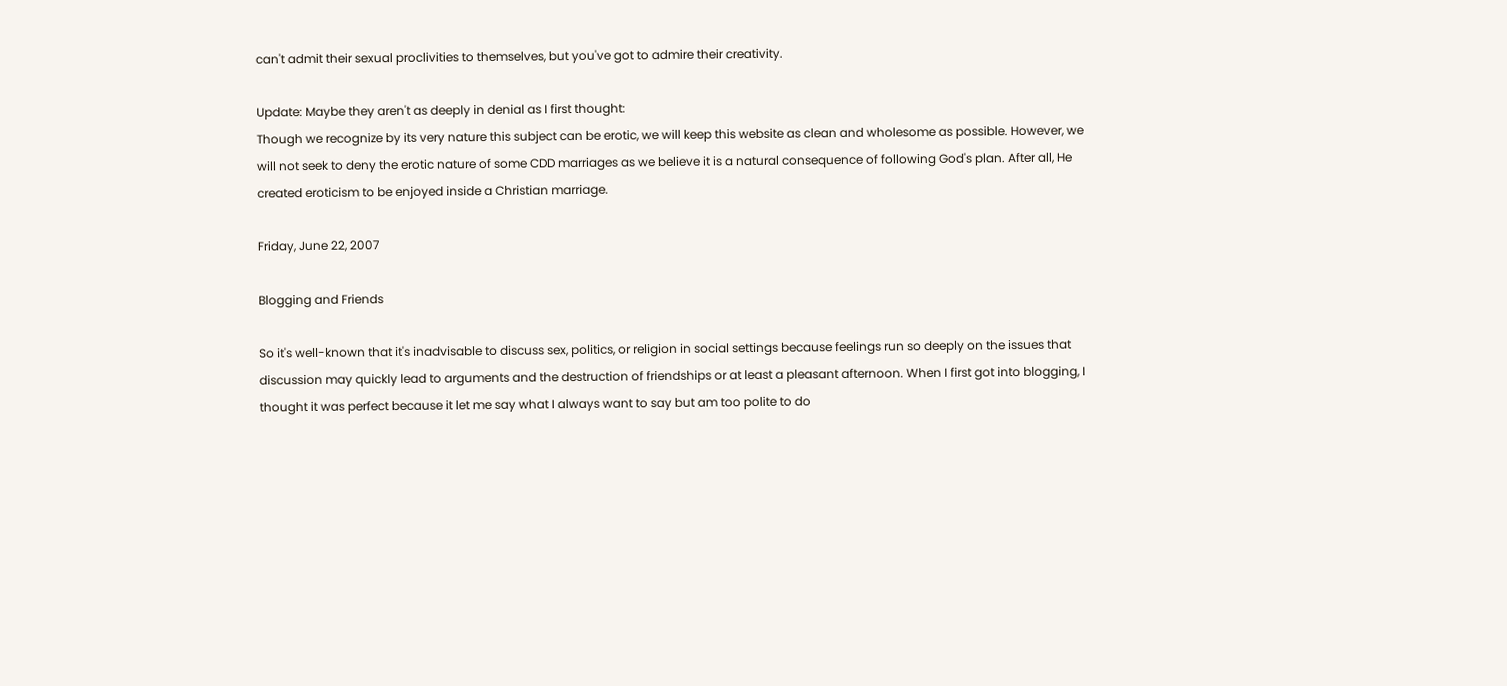can't admit their sexual proclivities to themselves, but you've got to admire their creativity.

Update: Maybe they aren't as deeply in denial as I first thought:
Though we recognize by its very nature this subject can be erotic, we will keep this website as clean and wholesome as possible. However, we will not seek to deny the erotic nature of some CDD marriages as we believe it is a natural consequence of following God's plan. After all, He created eroticism to be enjoyed inside a Christian marriage.

Friday, June 22, 2007

Blogging and Friends

So it's well-known that it's inadvisable to discuss sex, politics, or religion in social settings because feelings run so deeply on the issues that discussion may quickly lead to arguments and the destruction of friendships or at least a pleasant afternoon. When I first got into blogging, I thought it was perfect because it let me say what I always want to say but am too polite to do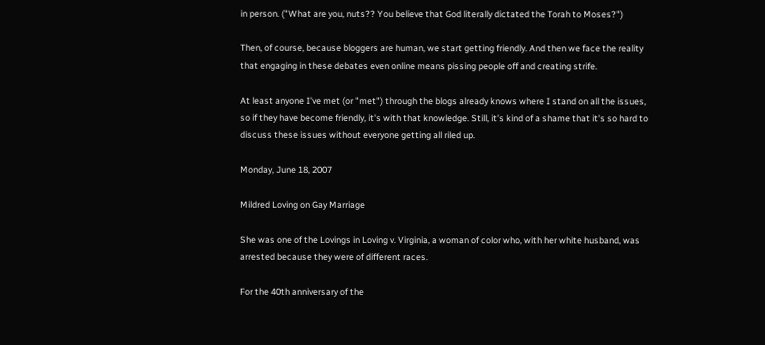in person. ("What are you, nuts?? You believe that God literally dictated the Torah to Moses?")

Then, of course, because bloggers are human, we start getting friendly. And then we face the reality that engaging in these debates even online means pissing people off and creating strife.

At least anyone I've met (or "met") through the blogs already knows where I stand on all the issues, so if they have become friendly, it's with that knowledge. Still, it's kind of a shame that it's so hard to discuss these issues without everyone getting all riled up.

Monday, June 18, 2007

Mildred Loving on Gay Marriage

She was one of the Lovings in Loving v. Virginia, a woman of color who, with her white husband, was arrested because they were of different races.

For the 40th anniversary of the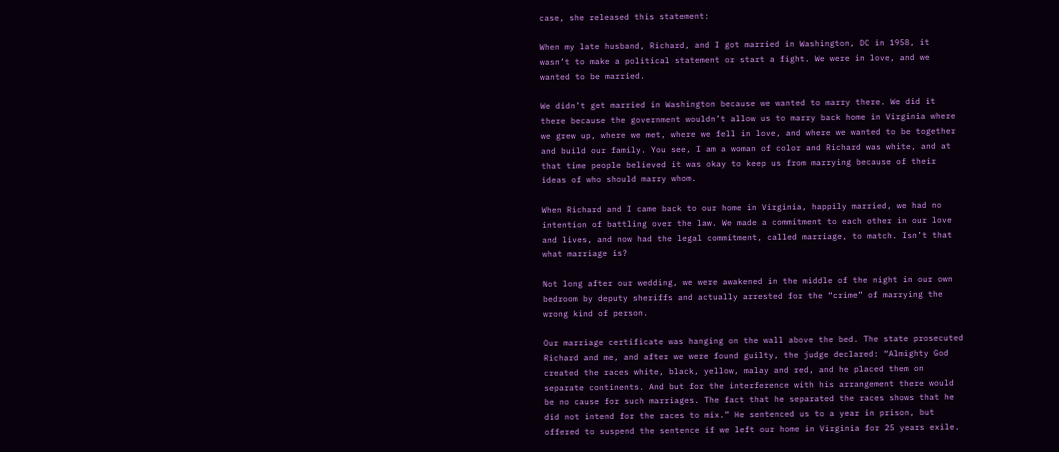case, she released this statement:

When my late husband, Richard, and I got married in Washington, DC in 1958, it wasn’t to make a political statement or start a fight. We were in love, and we wanted to be married.

We didn’t get married in Washington because we wanted to marry there. We did it there because the government wouldn’t allow us to marry back home in Virginia where we grew up, where we met, where we fell in love, and where we wanted to be together and build our family. You see, I am a woman of color and Richard was white, and at that time people believed it was okay to keep us from marrying because of their ideas of who should marry whom.

When Richard and I came back to our home in Virginia, happily married, we had no intention of battling over the law. We made a commitment to each other in our love and lives, and now had the legal commitment, called marriage, to match. Isn’t that what marriage is?

Not long after our wedding, we were awakened in the middle of the night in our own bedroom by deputy sheriffs and actually arrested for the “crime” of marrying the wrong kind of person.

Our marriage certificate was hanging on the wall above the bed. The state prosecuted Richard and me, and after we were found guilty, the judge declared: “Almighty God created the races white, black, yellow, malay and red, and he placed them on separate continents. And but for the interference with his arrangement there would be no cause for such marriages. The fact that he separated the races shows that he did not intend for the races to mix.” He sentenced us to a year in prison, but offered to suspend the sentence if we left our home in Virginia for 25 years exile.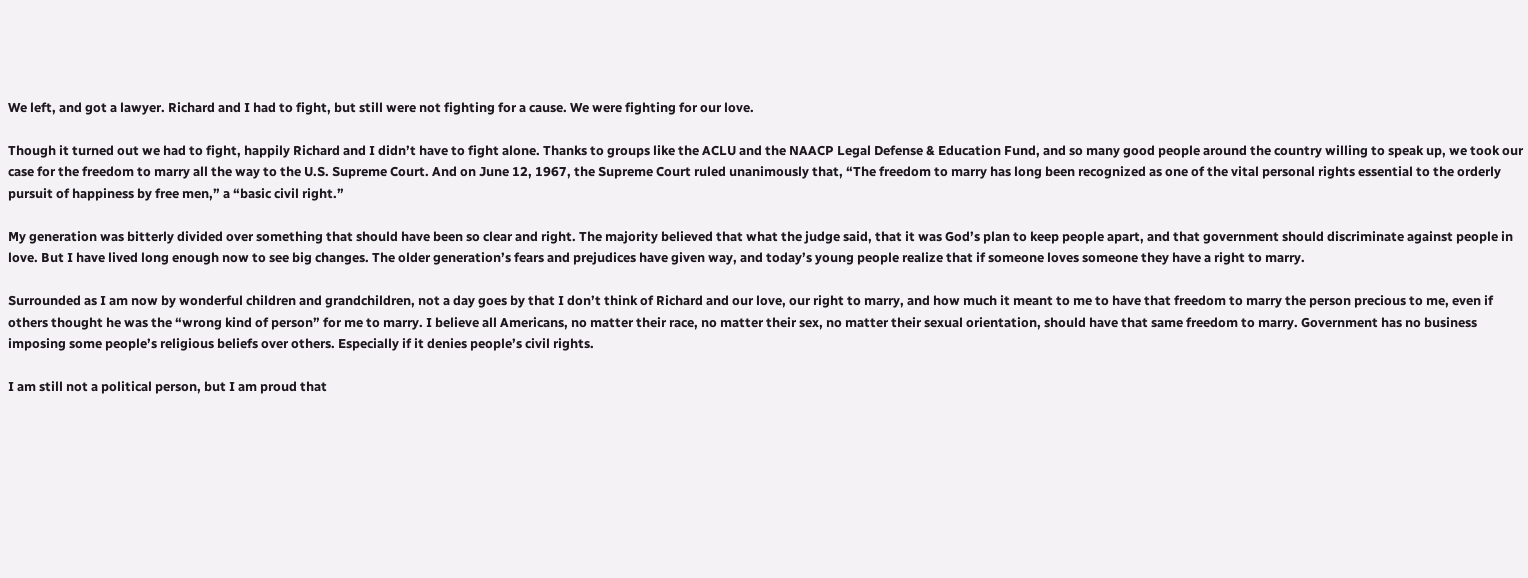We left, and got a lawyer. Richard and I had to fight, but still were not fighting for a cause. We were fighting for our love.

Though it turned out we had to fight, happily Richard and I didn’t have to fight alone. Thanks to groups like the ACLU and the NAACP Legal Defense & Education Fund, and so many good people around the country willing to speak up, we took our case for the freedom to marry all the way to the U.S. Supreme Court. And on June 12, 1967, the Supreme Court ruled unanimously that, “The freedom to marry has long been recognized as one of the vital personal rights essential to the orderly pursuit of happiness by free men,” a “basic civil right.”

My generation was bitterly divided over something that should have been so clear and right. The majority believed that what the judge said, that it was God’s plan to keep people apart, and that government should discriminate against people in love. But I have lived long enough now to see big changes. The older generation’s fears and prejudices have given way, and today’s young people realize that if someone loves someone they have a right to marry.

Surrounded as I am now by wonderful children and grandchildren, not a day goes by that I don’t think of Richard and our love, our right to marry, and how much it meant to me to have that freedom to marry the person precious to me, even if others thought he was the “wrong kind of person” for me to marry. I believe all Americans, no matter their race, no matter their sex, no matter their sexual orientation, should have that same freedom to marry. Government has no business imposing some people’s religious beliefs over others. Especially if it denies people’s civil rights.

I am still not a political person, but I am proud that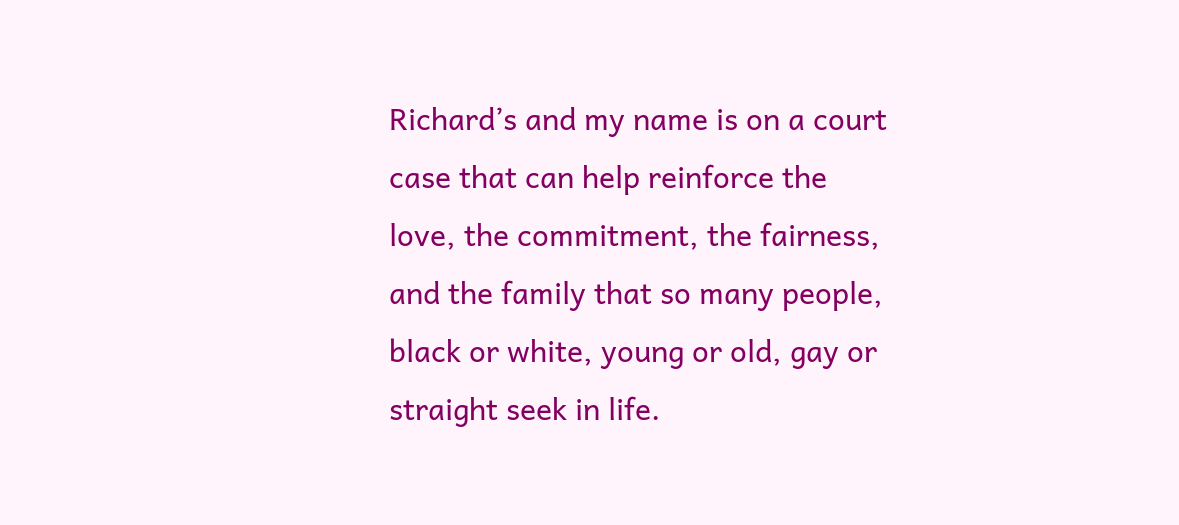Richard’s and my name is on a court case that can help reinforce the love, the commitment, the fairness, and the family that so many people, black or white, young or old, gay or straight seek in life.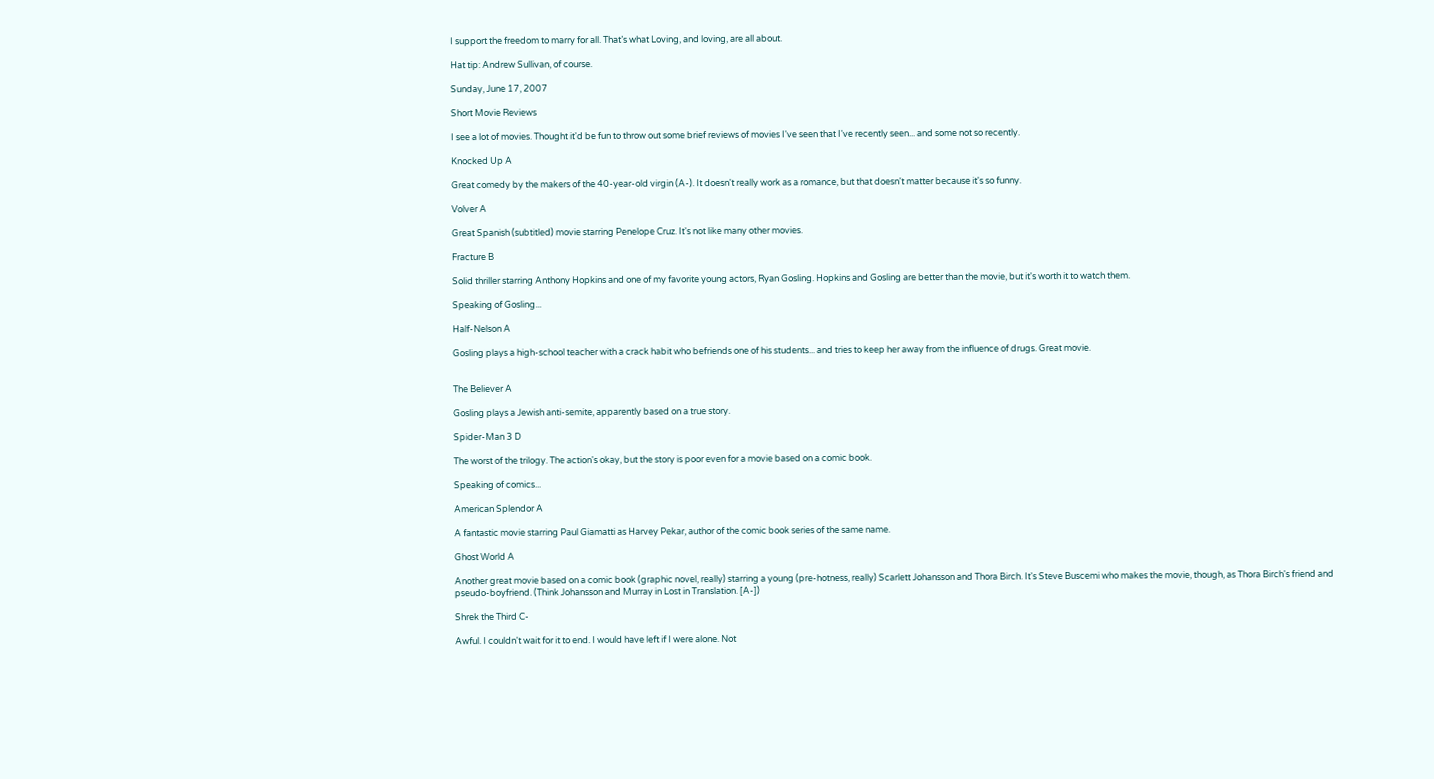I support the freedom to marry for all. That’s what Loving, and loving, are all about.

Hat tip: Andrew Sullivan, of course.

Sunday, June 17, 2007

Short Movie Reviews

I see a lot of movies. Thought it'd be fun to throw out some brief reviews of movies I've seen that I've recently seen... and some not so recently.

Knocked Up A

Great comedy by the makers of the 40-year-old virgin (A-). It doesn't really work as a romance, but that doesn't matter because it's so funny.

Volver A

Great Spanish (subtitled) movie starring Penelope Cruz. It's not like many other movies.

Fracture B

Solid thriller starring Anthony Hopkins and one of my favorite young actors, Ryan Gosling. Hopkins and Gosling are better than the movie, but it's worth it to watch them.

Speaking of Gosling...

Half-Nelson A

Gosling plays a high-school teacher with a crack habit who befriends one of his students... and tries to keep her away from the influence of drugs. Great movie.


The Believer A

Gosling plays a Jewish anti-semite, apparently based on a true story.

Spider-Man 3 D

The worst of the trilogy. The action's okay, but the story is poor even for a movie based on a comic book.

Speaking of comics...

American Splendor A

A fantastic movie starring Paul Giamatti as Harvey Pekar, author of the comic book series of the same name.

Ghost World A

Another great movie based on a comic book (graphic novel, really) starring a young (pre-hotness, really) Scarlett Johansson and Thora Birch. It's Steve Buscemi who makes the movie, though, as Thora Birch's friend and pseudo-boyfriend. (Think Johansson and Murray in Lost in Translation. [A-])

Shrek the Third C-

Awful. I couldn't wait for it to end. I would have left if I were alone. Not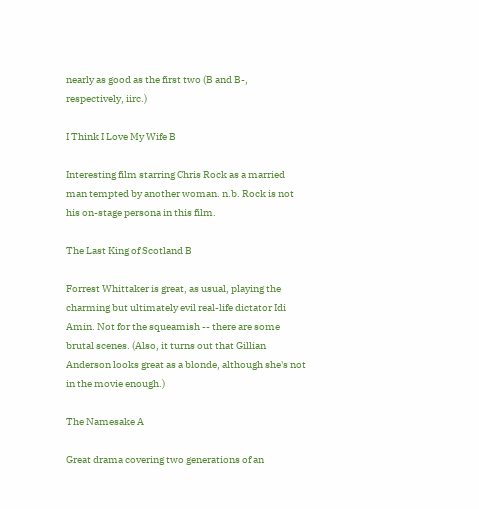nearly as good as the first two (B and B-, respectively, iirc.)

I Think I Love My Wife B

Interesting film starring Chris Rock as a married man tempted by another woman. n.b. Rock is not his on-stage persona in this film.

The Last King of Scotland B

Forrest Whittaker is great, as usual, playing the charming but ultimately evil real-life dictator Idi Amin. Not for the squeamish -- there are some brutal scenes. (Also, it turns out that Gillian Anderson looks great as a blonde, although she's not in the movie enough.)

The Namesake A

Great drama covering two generations of an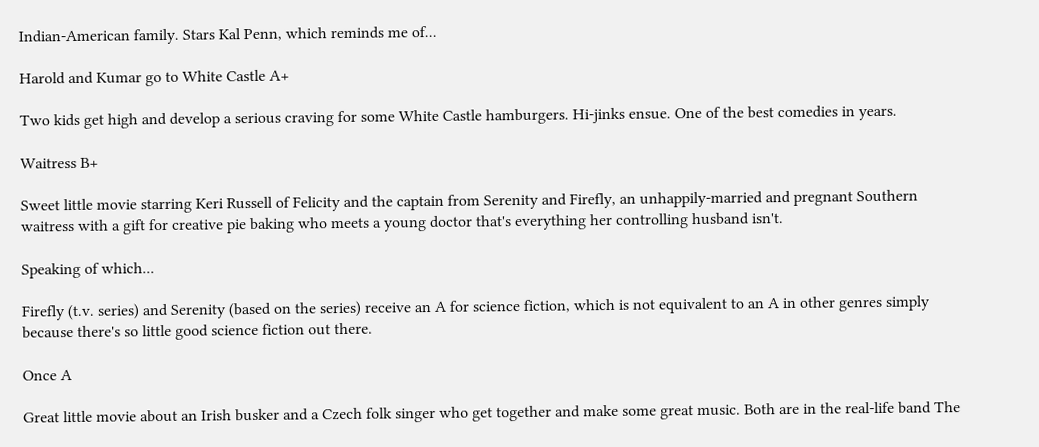Indian-American family. Stars Kal Penn, which reminds me of...

Harold and Kumar go to White Castle A+

Two kids get high and develop a serious craving for some White Castle hamburgers. Hi-jinks ensue. One of the best comedies in years.

Waitress B+

Sweet little movie starring Keri Russell of Felicity and the captain from Serenity and Firefly, an unhappily-married and pregnant Southern waitress with a gift for creative pie baking who meets a young doctor that's everything her controlling husband isn't.

Speaking of which...

Firefly (t.v. series) and Serenity (based on the series) receive an A for science fiction, which is not equivalent to an A in other genres simply because there's so little good science fiction out there.

Once A

Great little movie about an Irish busker and a Czech folk singer who get together and make some great music. Both are in the real-life band The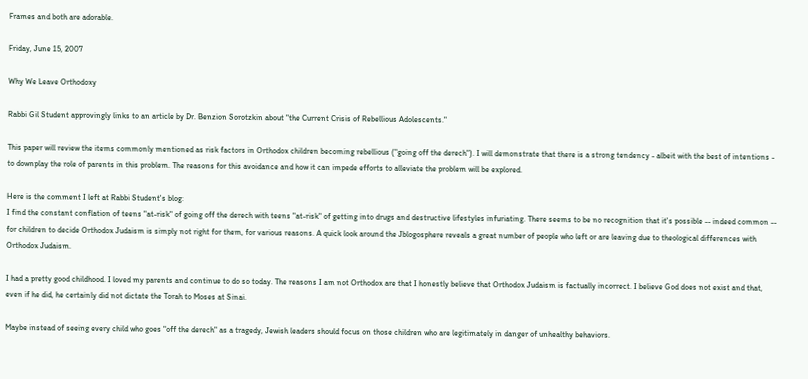Frames and both are adorable.

Friday, June 15, 2007

Why We Leave Orthodoxy

Rabbi Gil Student approvingly links to an article by Dr. Benzion Sorotzkin about "the Current Crisis of Rebellious Adolescents."

This paper will review the items commonly mentioned as risk factors in Orthodox children becoming rebellious ("going off the derech"). I will demonstrate that there is a strong tendency - albeit with the best of intentions - to downplay the role of parents in this problem. The reasons for this avoidance and how it can impede efforts to alleviate the problem will be explored.

Here is the comment I left at Rabbi Student's blog:
I find the constant conflation of teens "at-risk" of going off the derech with teens "at-risk" of getting into drugs and destructive lifestyles infuriating. There seems to be no recognition that it's possible -- indeed common -- for children to decide Orthodox Judaism is simply not right for them, for various reasons. A quick look around the Jblogosphere reveals a great number of people who left or are leaving due to theological differences with Orthodox Judaism.

I had a pretty good childhood. I loved my parents and continue to do so today. The reasons I am not Orthodox are that I honestly believe that Orthodox Judaism is factually incorrect. I believe God does not exist and that, even if he did, he certainly did not dictate the Torah to Moses at Sinai.

Maybe instead of seeing every child who goes "off the derech" as a tragedy, Jewish leaders should focus on those children who are legitimately in danger of unhealthy behaviors.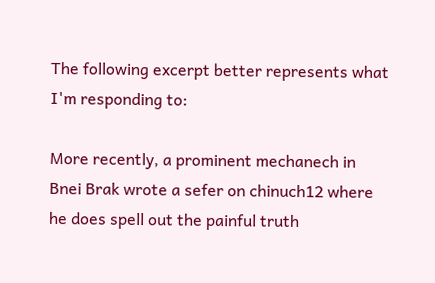The following excerpt better represents what I'm responding to:

More recently, a prominent mechanech in Bnei Brak wrote a sefer on chinuch12 where he does spell out the painful truth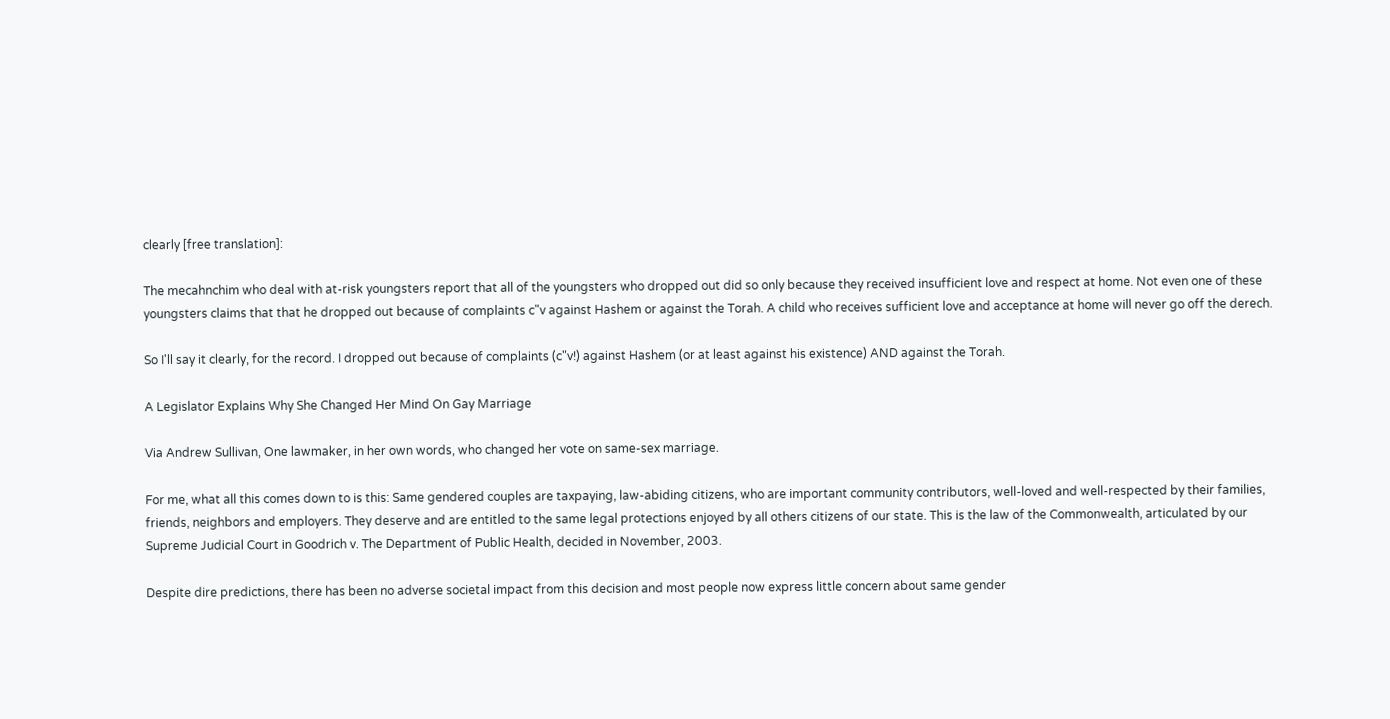clearly [free translation]:

The mecahnchim who deal with at-risk youngsters report that all of the youngsters who dropped out did so only because they received insufficient love and respect at home. Not even one of these youngsters claims that that he dropped out because of complaints c"v against Hashem or against the Torah. A child who receives sufficient love and acceptance at home will never go off the derech.

So I'll say it clearly, for the record. I dropped out because of complaints (c"v!) against Hashem (or at least against his existence) AND against the Torah.

A Legislator Explains Why She Changed Her Mind On Gay Marriage

Via Andrew Sullivan, One lawmaker, in her own words, who changed her vote on same-sex marriage.

For me, what all this comes down to is this: Same gendered couples are taxpaying, law-abiding citizens, who are important community contributors, well-loved and well-respected by their families, friends, neighbors and employers. They deserve and are entitled to the same legal protections enjoyed by all others citizens of our state. This is the law of the Commonwealth, articulated by our Supreme Judicial Court in Goodrich v. The Department of Public Health, decided in November, 2003.

Despite dire predictions, there has been no adverse societal impact from this decision and most people now express little concern about same gender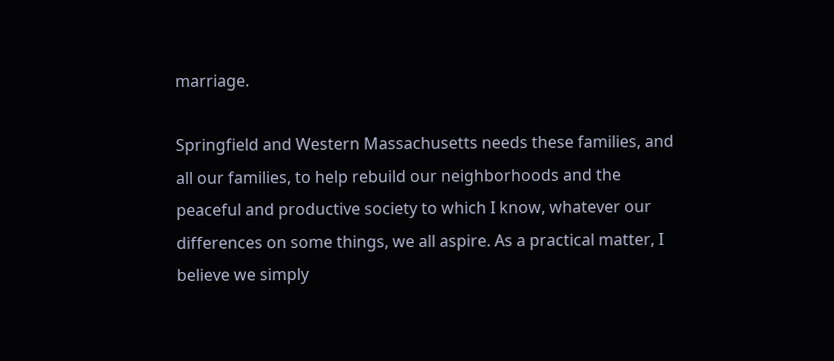marriage.

Springfield and Western Massachusetts needs these families, and all our families, to help rebuild our neighborhoods and the peaceful and productive society to which I know, whatever our differences on some things, we all aspire. As a practical matter, I believe we simply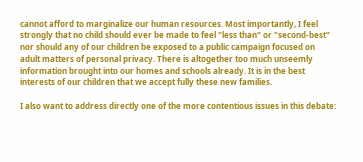cannot afford to marginalize our human resources. Most importantly, I feel strongly that no child should ever be made to feel "less than" or "second-best" nor should any of our children be exposed to a public campaign focused on adult matters of personal privacy. There is altogether too much unseemly information brought into our homes and schools already. It is in the best interests of our children that we accept fully these new families.

I also want to address directly one of the more contentious issues in this debate: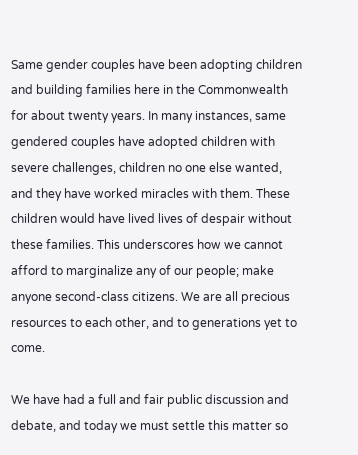Same gender couples have been adopting children and building families here in the Commonwealth for about twenty years. In many instances, same gendered couples have adopted children with severe challenges, children no one else wanted, and they have worked miracles with them. These children would have lived lives of despair without these families. This underscores how we cannot afford to marginalize any of our people; make anyone second-class citizens. We are all precious resources to each other, and to generations yet to come.

We have had a full and fair public discussion and debate, and today we must settle this matter so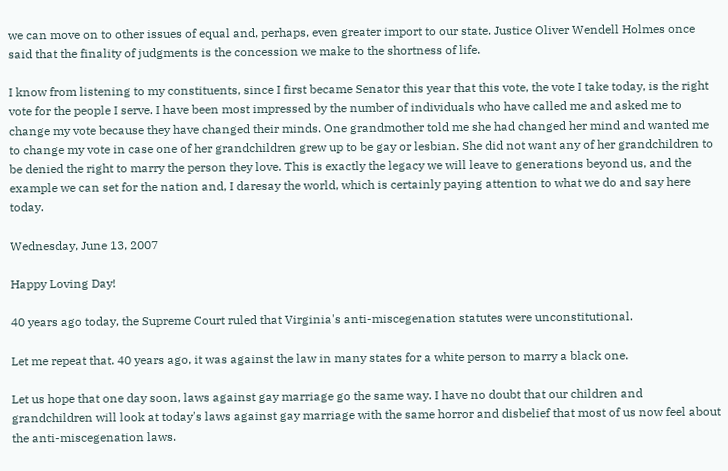we can move on to other issues of equal and, perhaps, even greater import to our state. Justice Oliver Wendell Holmes once said that the finality of judgments is the concession we make to the shortness of life.

I know from listening to my constituents, since I first became Senator this year that this vote, the vote I take today, is the right vote for the people I serve. I have been most impressed by the number of individuals who have called me and asked me to change my vote because they have changed their minds. One grandmother told me she had changed her mind and wanted me to change my vote in case one of her grandchildren grew up to be gay or lesbian. She did not want any of her grandchildren to be denied the right to marry the person they love. This is exactly the legacy we will leave to generations beyond us, and the example we can set for the nation and, I daresay the world, which is certainly paying attention to what we do and say here today.

Wednesday, June 13, 2007

Happy Loving Day!

40 years ago today, the Supreme Court ruled that Virginia's anti-miscegenation statutes were unconstitutional.

Let me repeat that. 40 years ago, it was against the law in many states for a white person to marry a black one.

Let us hope that one day soon, laws against gay marriage go the same way. I have no doubt that our children and grandchildren will look at today's laws against gay marriage with the same horror and disbelief that most of us now feel about the anti-miscegenation laws.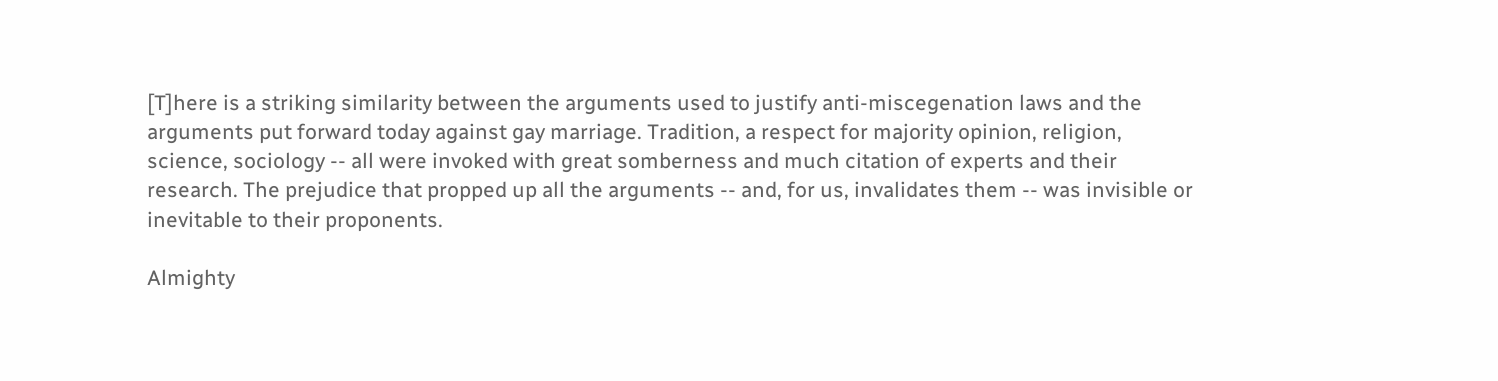[T]here is a striking similarity between the arguments used to justify anti-miscegenation laws and the arguments put forward today against gay marriage. Tradition, a respect for majority opinion, religion, science, sociology -- all were invoked with great somberness and much citation of experts and their research. The prejudice that propped up all the arguments -- and, for us, invalidates them -- was invisible or inevitable to their proponents.

Almighty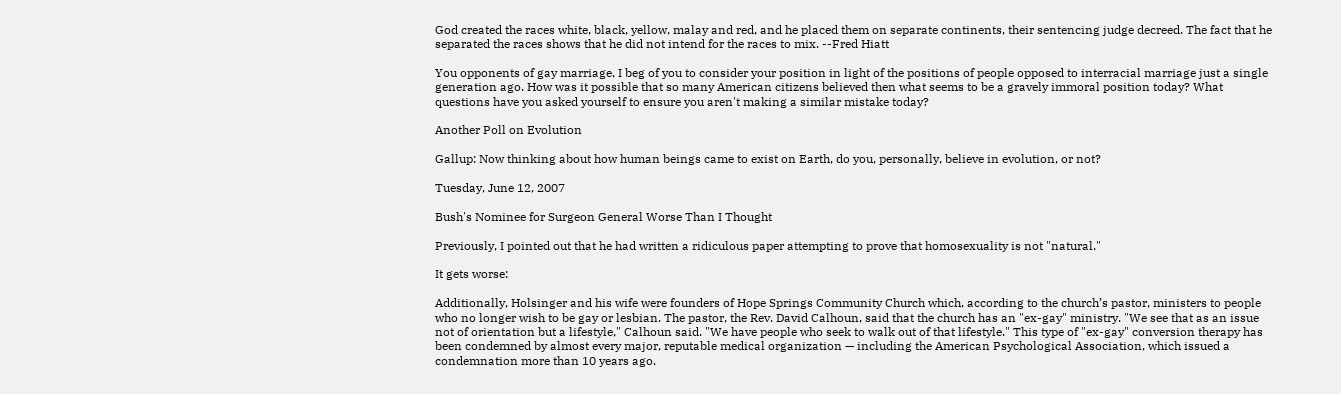God created the races white, black, yellow, malay and red, and he placed them on separate continents, their sentencing judge decreed. The fact that he separated the races shows that he did not intend for the races to mix. --Fred Hiatt

You opponents of gay marriage, I beg of you to consider your position in light of the positions of people opposed to interracial marriage just a single generation ago. How was it possible that so many American citizens believed then what seems to be a gravely immoral position today? What questions have you asked yourself to ensure you aren't making a similar mistake today?

Another Poll on Evolution

Gallup: Now thinking about how human beings came to exist on Earth, do you, personally, believe in evolution, or not?

Tuesday, June 12, 2007

Bush's Nominee for Surgeon General Worse Than I Thought

Previously, I pointed out that he had written a ridiculous paper attempting to prove that homosexuality is not "natural."

It gets worse:

Additionally, Holsinger and his wife were founders of Hope Springs Community Church which, according to the church’s pastor, ministers to people who no longer wish to be gay or lesbian. The pastor, the Rev. David Calhoun, said that the church has an "ex-gay" ministry. "We see that as an issue not of orientation but a lifestyle," Calhoun said. "We have people who seek to walk out of that lifestyle." This type of "ex-gay" conversion therapy has been condemned by almost every major, reputable medical organization — including the American Psychological Association, which issued a condemnation more than 10 years ago.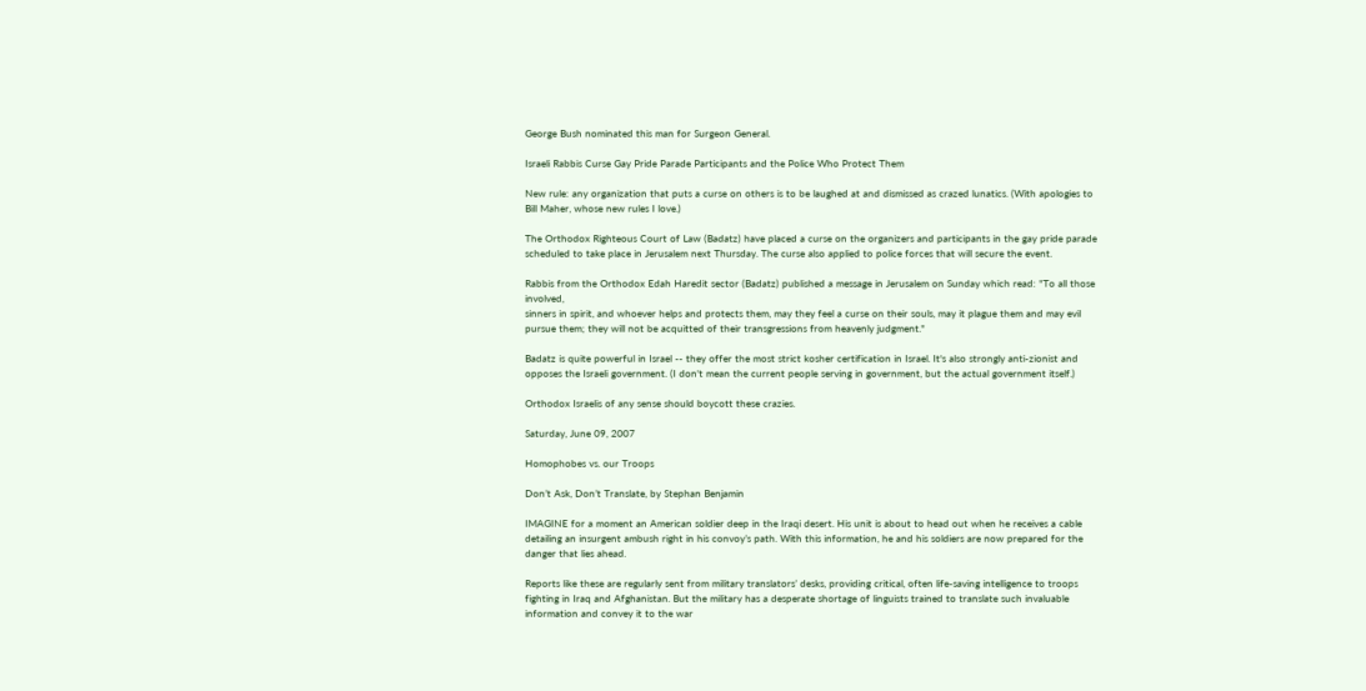George Bush nominated this man for Surgeon General.

Israeli Rabbis Curse Gay Pride Parade Participants and the Police Who Protect Them

New rule: any organization that puts a curse on others is to be laughed at and dismissed as crazed lunatics. (With apologies to Bill Maher, whose new rules I love.)

The Orthodox Righteous Court of Law (Badatz) have placed a curse on the organizers and participants in the gay pride parade scheduled to take place in Jerusalem next Thursday. The curse also applied to police forces that will secure the event.

Rabbis from the Orthodox Edah Haredit sector (Badatz) published a message in Jerusalem on Sunday which read: "To all those involved,
sinners in spirit, and whoever helps and protects them, may they feel a curse on their souls, may it plague them and may evil pursue them; they will not be acquitted of their transgressions from heavenly judgment."

Badatz is quite powerful in Israel -- they offer the most strict kosher certification in Israel. It's also strongly anti-zionist and opposes the Israeli government. (I don't mean the current people serving in government, but the actual government itself.)

Orthodox Israelis of any sense should boycott these crazies.

Saturday, June 09, 2007

Homophobes vs. our Troops

Don’t Ask, Don’t Translate, by Stephan Benjamin

IMAGINE for a moment an American soldier deep in the Iraqi desert. His unit is about to head out when he receives a cable detailing an insurgent ambush right in his convoy’s path. With this information, he and his soldiers are now prepared for the danger that lies ahead.

Reports like these are regularly sent from military translators’ desks, providing critical, often life-saving intelligence to troops fighting in Iraq and Afghanistan. But the military has a desperate shortage of linguists trained to translate such invaluable information and convey it to the war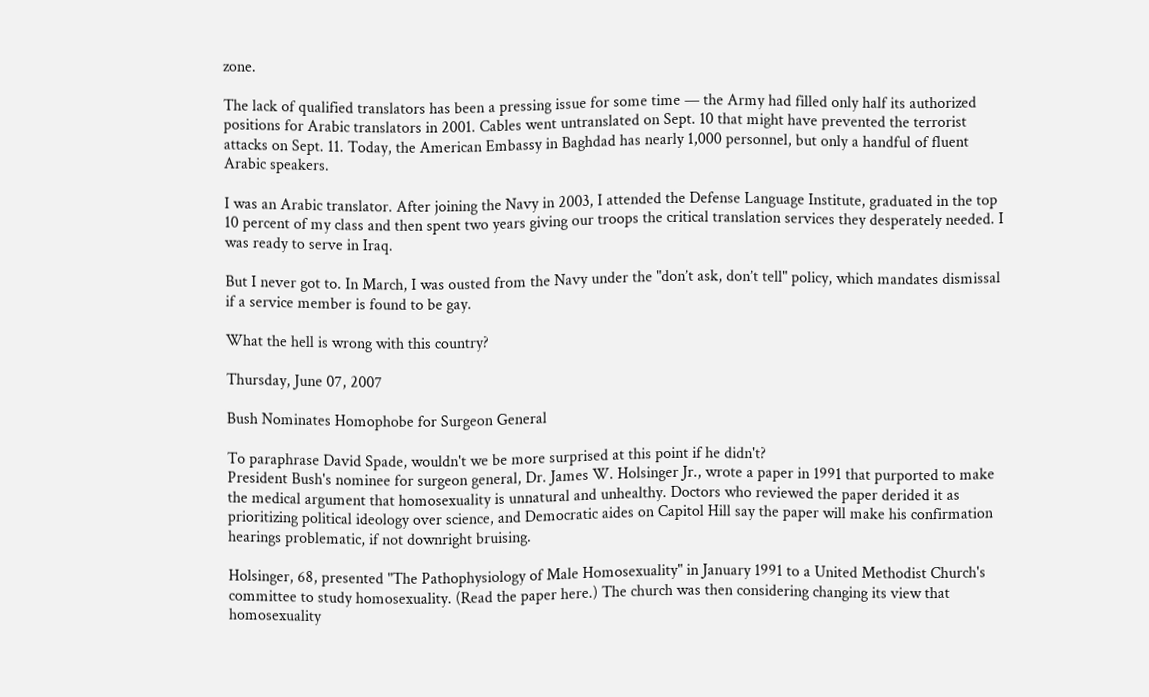zone.

The lack of qualified translators has been a pressing issue for some time — the Army had filled only half its authorized positions for Arabic translators in 2001. Cables went untranslated on Sept. 10 that might have prevented the terrorist attacks on Sept. 11. Today, the American Embassy in Baghdad has nearly 1,000 personnel, but only a handful of fluent Arabic speakers.

I was an Arabic translator. After joining the Navy in 2003, I attended the Defense Language Institute, graduated in the top 10 percent of my class and then spent two years giving our troops the critical translation services they desperately needed. I was ready to serve in Iraq.

But I never got to. In March, I was ousted from the Navy under the "don’t ask, don’t tell" policy, which mandates dismissal if a service member is found to be gay.

What the hell is wrong with this country?

Thursday, June 07, 2007

Bush Nominates Homophobe for Surgeon General

To paraphrase David Spade, wouldn't we be more surprised at this point if he didn't?
President Bush's nominee for surgeon general, Dr. James W. Holsinger Jr., wrote a paper in 1991 that purported to make the medical argument that homosexuality is unnatural and unhealthy. Doctors who reviewed the paper derided it as prioritizing political ideology over science, and Democratic aides on Capitol Hill say the paper will make his confirmation hearings problematic, if not downright bruising.

Holsinger, 68, presented "The Pathophysiology of Male Homosexuality" in January 1991 to a United Methodist Church's committee to study homosexuality. (Read the paper here.) The church was then considering changing its view that homosexuality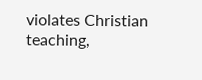violates Christian teaching,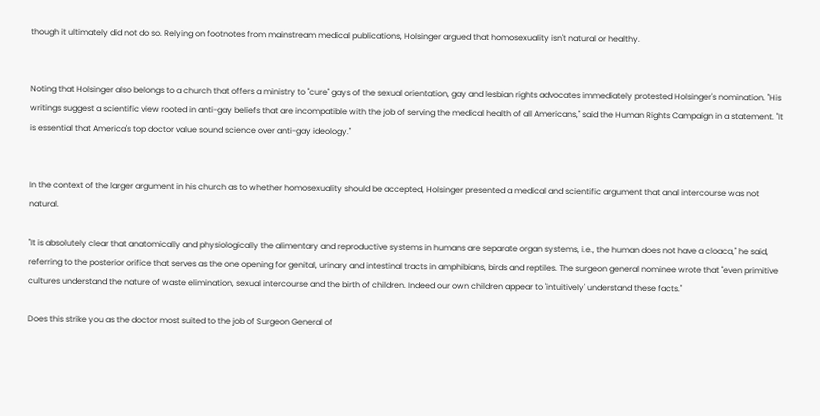though it ultimately did not do so. Relying on footnotes from mainstream medical publications, Holsinger argued that homosexuality isn't natural or healthy.


Noting that Holsinger also belongs to a church that offers a ministry to "cure" gays of the sexual orientation, gay and lesbian rights advocates immediately protested Holsinger's nomination. "His writings suggest a scientific view rooted in anti-gay beliefs that are incompatible with the job of serving the medical health of all Americans," said the Human Rights Campaign in a statement. "It is essential that America's top doctor value sound science over anti-gay ideology."


In the context of the larger argument in his church as to whether homosexuality should be accepted, Holsinger presented a medical and scientific argument that anal intercourse was not natural.

"It is absolutely clear that anatomically and physiologically the alimentary and reproductive systems in humans are separate organ systems, i.e., the human does not have a cloaca," he said, referring to the posterior orifice that serves as the one opening for genital, urinary and intestinal tracts in amphibians, birds and reptiles. The surgeon general nominee wrote that "even primitive cultures understand the nature of waste elimination, sexual intercourse and the birth of children. Indeed our own children appear to 'intuitively' understand these facts."

Does this strike you as the doctor most suited to the job of Surgeon General of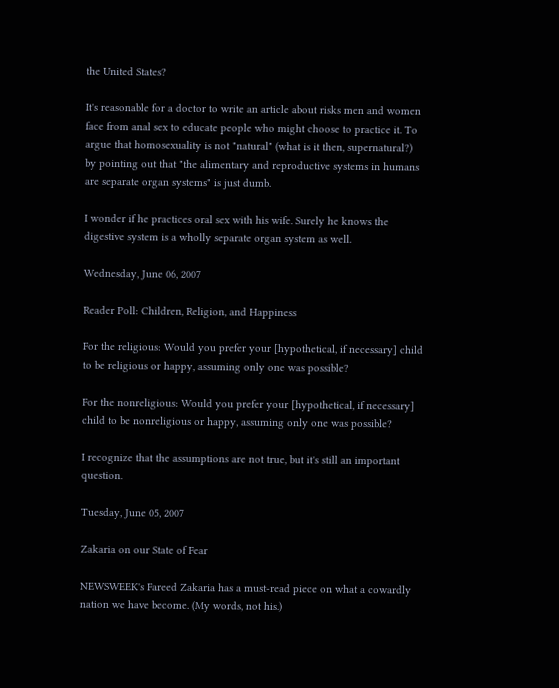the United States?

It's reasonable for a doctor to write an article about risks men and women face from anal sex to educate people who might choose to practice it. To argue that homosexuality is not "natural" (what is it then, supernatural?) by pointing out that "the alimentary and reproductive systems in humans are separate organ systems" is just dumb.

I wonder if he practices oral sex with his wife. Surely he knows the digestive system is a wholly separate organ system as well.

Wednesday, June 06, 2007

Reader Poll: Children, Religion, and Happiness

For the religious: Would you prefer your [hypothetical, if necessary] child to be religious or happy, assuming only one was possible?

For the nonreligious: Would you prefer your [hypothetical, if necessary] child to be nonreligious or happy, assuming only one was possible?

I recognize that the assumptions are not true, but it's still an important question.

Tuesday, June 05, 2007

Zakaria on our State of Fear

NEWSWEEK's Fareed Zakaria has a must-read piece on what a cowardly nation we have become. (My words, not his.)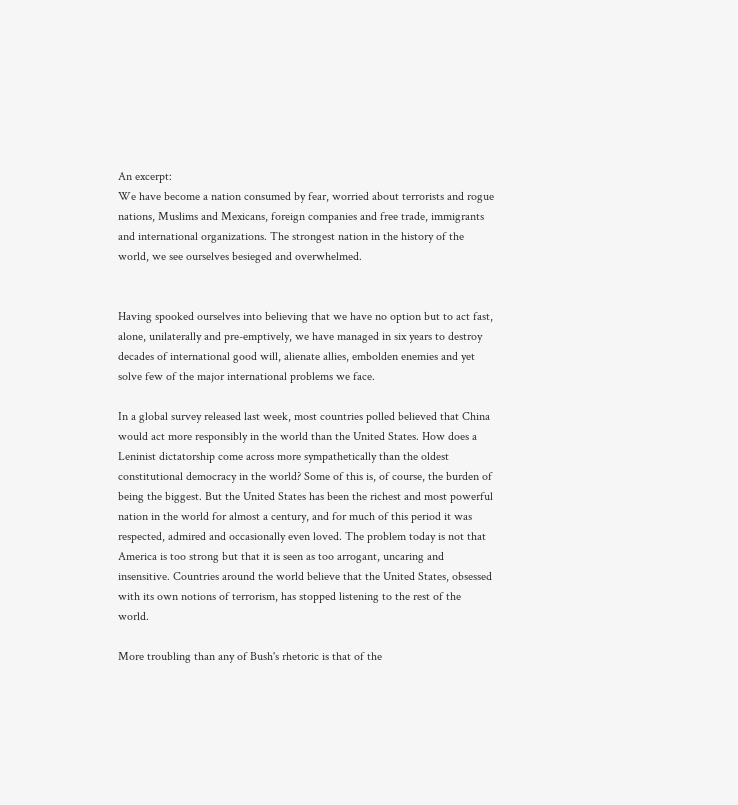An excerpt:
We have become a nation consumed by fear, worried about terrorists and rogue nations, Muslims and Mexicans, foreign companies and free trade, immigrants and international organizations. The strongest nation in the history of the world, we see ourselves besieged and overwhelmed.


Having spooked ourselves into believing that we have no option but to act fast, alone, unilaterally and pre-emptively, we have managed in six years to destroy decades of international good will, alienate allies, embolden enemies and yet solve few of the major international problems we face.

In a global survey released last week, most countries polled believed that China would act more responsibly in the world than the United States. How does a Leninist dictatorship come across more sympathetically than the oldest constitutional democracy in the world? Some of this is, of course, the burden of being the biggest. But the United States has been the richest and most powerful nation in the world for almost a century, and for much of this period it was respected, admired and occasionally even loved. The problem today is not that America is too strong but that it is seen as too arrogant, uncaring and insensitive. Countries around the world believe that the United States, obsessed with its own notions of terrorism, has stopped listening to the rest of the world.

More troubling than any of Bush's rhetoric is that of the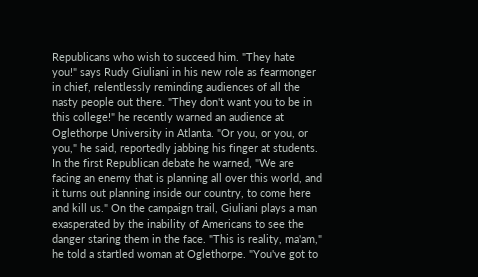Republicans who wish to succeed him. "They hate you!" says Rudy Giuliani in his new role as fearmonger in chief, relentlessly reminding audiences of all the nasty people out there. "They don't want you to be in this college!" he recently warned an audience at Oglethorpe University in Atlanta. "Or you, or you, or you," he said, reportedly jabbing his finger at students. In the first Republican debate he warned, "We are facing an enemy that is planning all over this world, and it turns out planning inside our country, to come here and kill us." On the campaign trail, Giuliani plays a man exasperated by the inability of Americans to see the danger staring them in the face. "This is reality, ma'am," he told a startled woman at Oglethorpe. "You've got to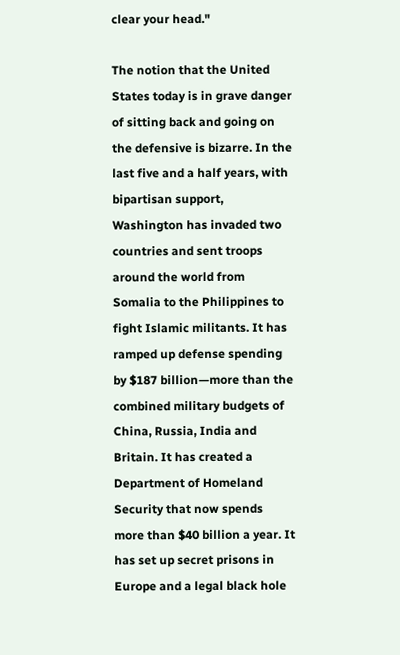clear your head."

The notion that the United States today is in grave danger of sitting back and going on the defensive is bizarre. In the last five and a half years, with bipartisan support, Washington has invaded two countries and sent troops around the world from Somalia to the Philippines to fight Islamic militants. It has ramped up defense spending by $187 billion—more than the combined military budgets of China, Russia, India and Britain. It has created a Department of Homeland Security that now spends more than $40 billion a year. It has set up secret prisons in Europe and a legal black hole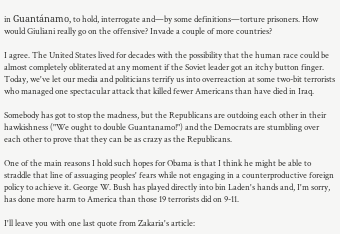in Guantánamo, to hold, interrogate and—by some definitions—torture prisoners. How would Giuliani really go on the offensive? Invade a couple of more countries?

I agree. The United States lived for decades with the possibility that the human race could be almost completely obliterated at any moment if the Soviet leader got an itchy button finger. Today, we've let our media and politicians terrify us into overreaction at some two-bit terrorists who managed one spectacular attack that killed fewer Americans than have died in Iraq.

Somebody has got to stop the madness, but the Republicans are outdoing each other in their hawkishness ("We ought to double Guantanamo!") and the Democrats are stumbling over each other to prove that they can be as crazy as the Republicans.

One of the main reasons I hold such hopes for Obama is that I think he might be able to straddle that line of assuaging peoples' fears while not engaging in a counterproductive foreign policy to achieve it. George W. Bush has played directly into bin Laden's hands and, I'm sorry, has done more harm to America than those 19 terrorists did on 9-11.

I'll leave you with one last quote from Zakaria's article: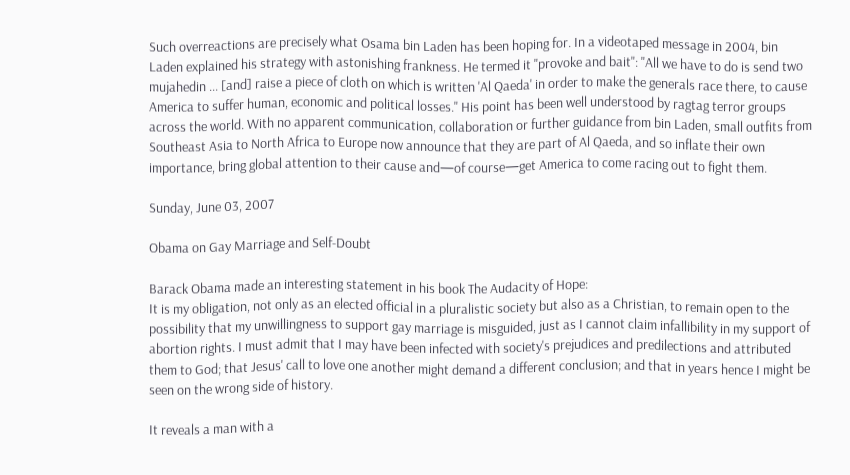Such overreactions are precisely what Osama bin Laden has been hoping for. In a videotaped message in 2004, bin Laden explained his strategy with astonishing frankness. He termed it "provoke and bait": "All we have to do is send two mujahedin ... [and] raise a piece of cloth on which is written 'Al Qaeda' in order to make the generals race there, to cause America to suffer human, economic and political losses." His point has been well understood by ragtag terror groups across the world. With no apparent communication, collaboration or further guidance from bin Laden, small outfits from Southeast Asia to North Africa to Europe now announce that they are part of Al Qaeda, and so inflate their own importance, bring global attention to their cause and—of course—get America to come racing out to fight them.

Sunday, June 03, 2007

Obama on Gay Marriage and Self-Doubt

Barack Obama made an interesting statement in his book The Audacity of Hope:
It is my obligation, not only as an elected official in a pluralistic society but also as a Christian, to remain open to the possibility that my unwillingness to support gay marriage is misguided, just as I cannot claim infallibility in my support of abortion rights. I must admit that I may have been infected with society's prejudices and predilections and attributed them to God; that Jesus' call to love one another might demand a different conclusion; and that in years hence I might be seen on the wrong side of history.

It reveals a man with a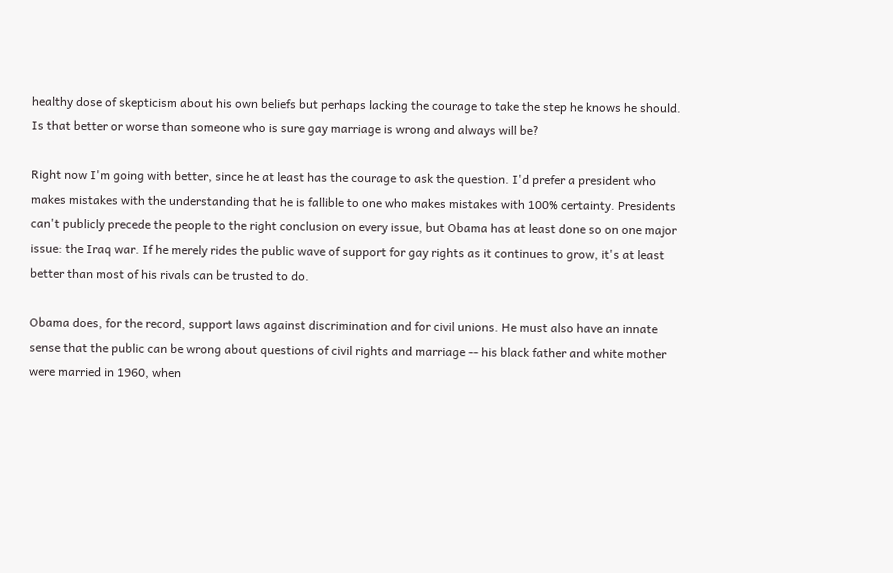healthy dose of skepticism about his own beliefs but perhaps lacking the courage to take the step he knows he should. Is that better or worse than someone who is sure gay marriage is wrong and always will be?

Right now I'm going with better, since he at least has the courage to ask the question. I'd prefer a president who makes mistakes with the understanding that he is fallible to one who makes mistakes with 100% certainty. Presidents can't publicly precede the people to the right conclusion on every issue, but Obama has at least done so on one major issue: the Iraq war. If he merely rides the public wave of support for gay rights as it continues to grow, it's at least better than most of his rivals can be trusted to do.

Obama does, for the record, support laws against discrimination and for civil unions. He must also have an innate sense that the public can be wrong about questions of civil rights and marriage -- his black father and white mother were married in 1960, when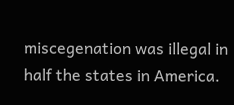miscegenation was illegal in half the states in America.